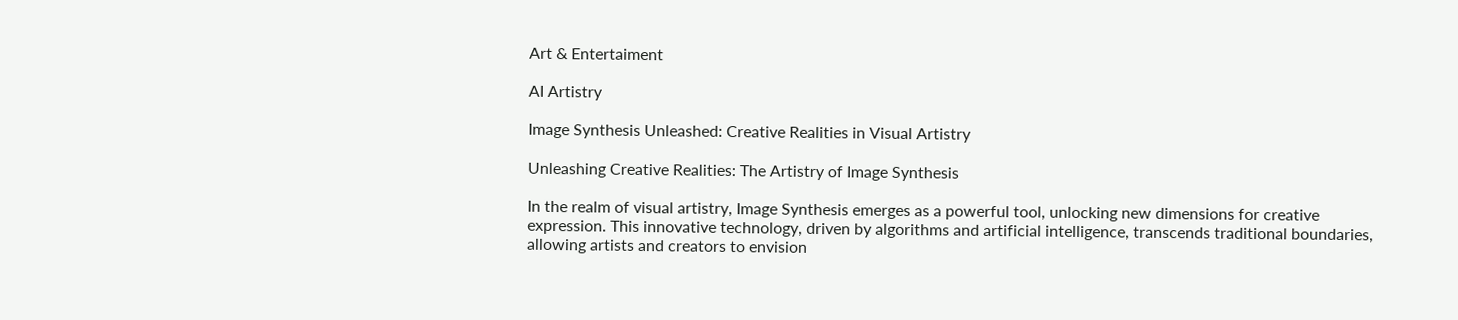Art & Entertaiment

AI Artistry

Image Synthesis Unleashed: Creative Realities in Visual Artistry

Unleashing Creative Realities: The Artistry of Image Synthesis

In the realm of visual artistry, Image Synthesis emerges as a powerful tool, unlocking new dimensions for creative expression. This innovative technology, driven by algorithms and artificial intelligence, transcends traditional boundaries, allowing artists and creators to envision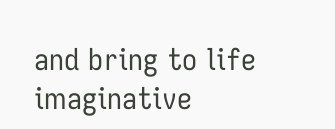and bring to life imaginative